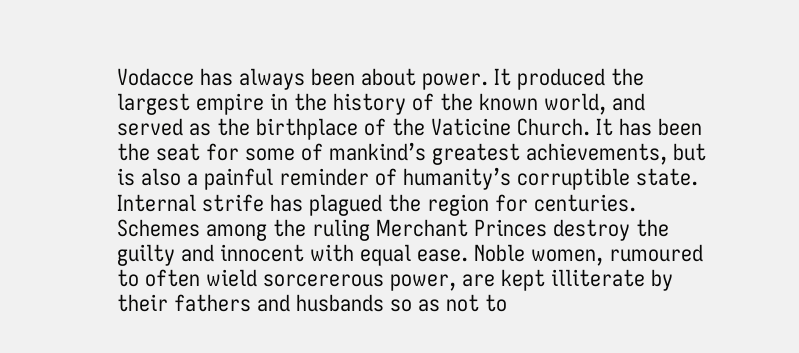Vodacce has always been about power. It produced the largest empire in the history of the known world, and served as the birthplace of the Vaticine Church. It has been the seat for some of mankind’s greatest achievements, but is also a painful reminder of humanity’s corruptible state. Internal strife has plagued the region for centuries. Schemes among the ruling Merchant Princes destroy the guilty and innocent with equal ease. Noble women, rumoured to often wield sorcererous power, are kept illiterate by their fathers and husbands so as not to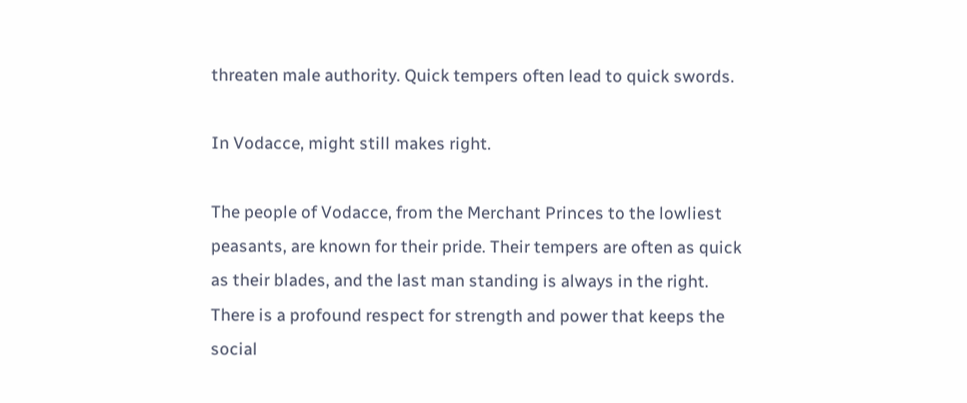threaten male authority. Quick tempers often lead to quick swords.

In Vodacce, might still makes right.

The people of Vodacce, from the Merchant Princes to the lowliest peasants, are known for their pride. Their tempers are often as quick as their blades, and the last man standing is always in the right. There is a profound respect for strength and power that keeps the social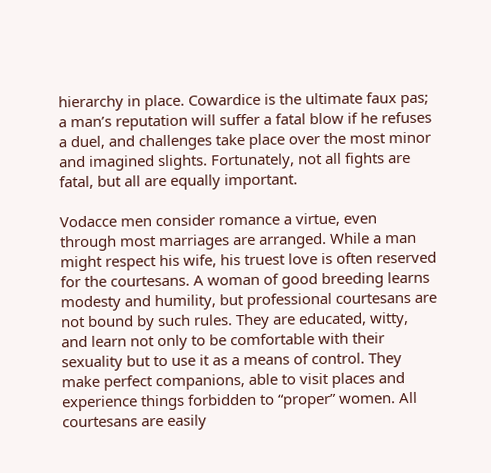hierarchy in place. Cowardice is the ultimate faux pas; a man’s reputation will suffer a fatal blow if he refuses a duel, and challenges take place over the most minor and imagined slights. Fortunately, not all fights are fatal, but all are equally important.

Vodacce men consider romance a virtue, even through most marriages are arranged. While a man might respect his wife, his truest love is often reserved for the courtesans. A woman of good breeding learns modesty and humility, but professional courtesans are not bound by such rules. They are educated, witty, and learn not only to be comfortable with their sexuality but to use it as a means of control. They make perfect companions, able to visit places and experience things forbidden to “proper” women. All courtesans are easily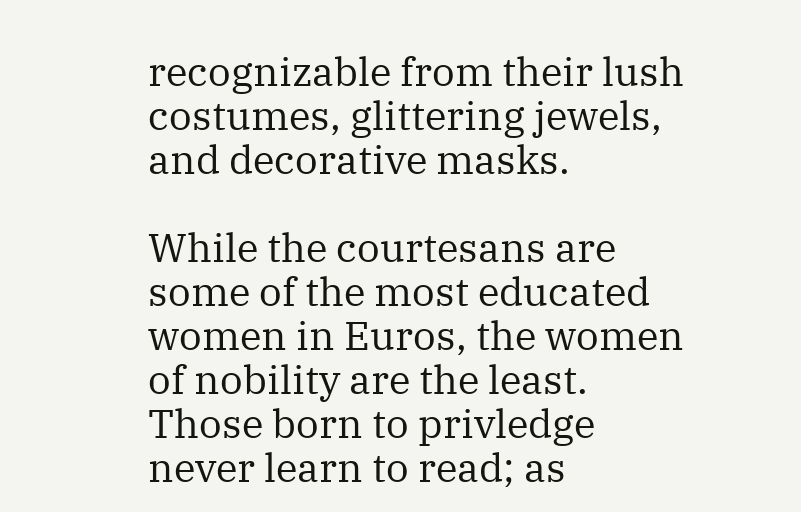recognizable from their lush costumes, glittering jewels, and decorative masks.

While the courtesans are some of the most educated women in Euros, the women of nobility are the least. Those born to privledge never learn to read; as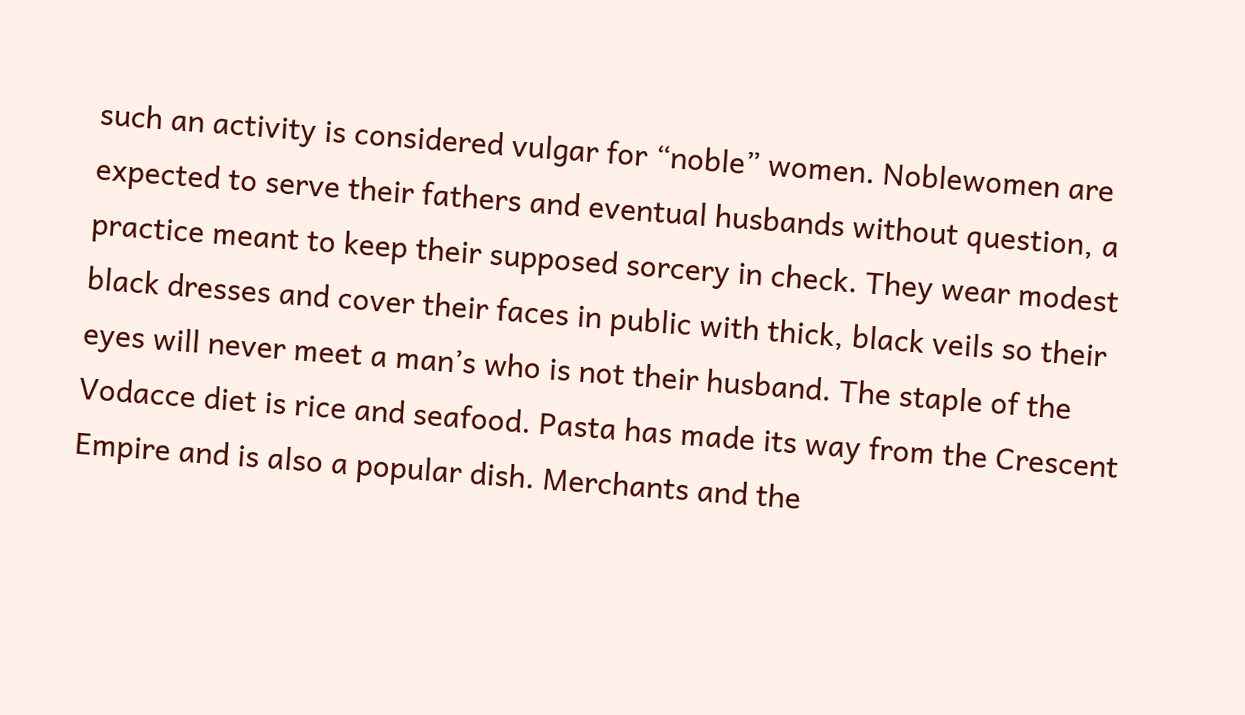such an activity is considered vulgar for “noble” women. Noblewomen are expected to serve their fathers and eventual husbands without question, a practice meant to keep their supposed sorcery in check. They wear modest black dresses and cover their faces in public with thick, black veils so their eyes will never meet a man’s who is not their husband. The staple of the Vodacce diet is rice and seafood. Pasta has made its way from the Crescent Empire and is also a popular dish. Merchants and the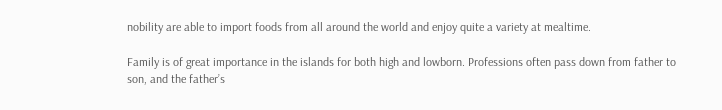nobility are able to import foods from all around the world and enjoy quite a variety at mealtime.

Family is of great importance in the islands for both high and lowborn. Professions often pass down from father to son, and the father’s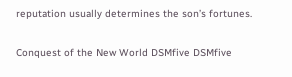reputation usually determines the son’s fortunes.


Conquest of the New World DSMfive DSMfive